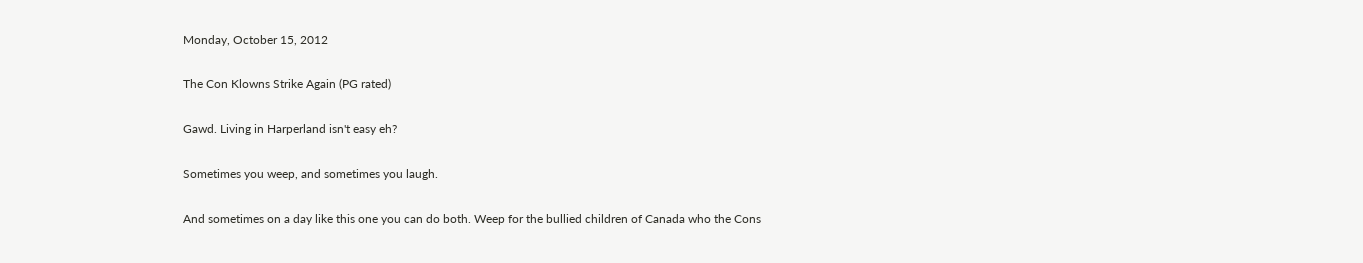Monday, October 15, 2012

The Con Klowns Strike Again (PG rated)

Gawd. Living in Harperland isn't easy eh?

Sometimes you weep, and sometimes you laugh.

And sometimes on a day like this one you can do both. Weep for the bullied children of Canada who the Cons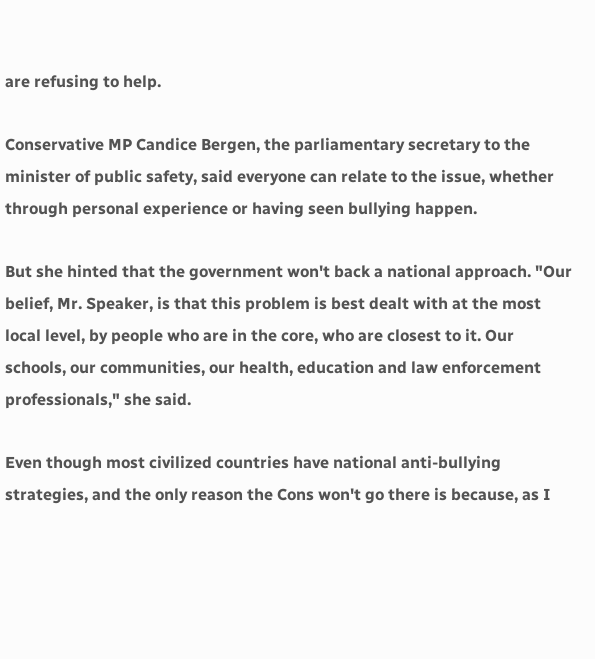are refusing to help.

Conservative MP Candice Bergen, the parliamentary secretary to the minister of public safety, said everyone can relate to the issue, whether through personal experience or having seen bullying happen.

But she hinted that the government won't back a national approach. "Our belief, Mr. Speaker, is that this problem is best dealt with at the most local level, by people who are in the core, who are closest to it. Our schools, our communities, our health, education and law enforcement professionals," she said.

Even though most civilized countries have national anti-bullying strategies, and the only reason the Cons won't go there is because, as I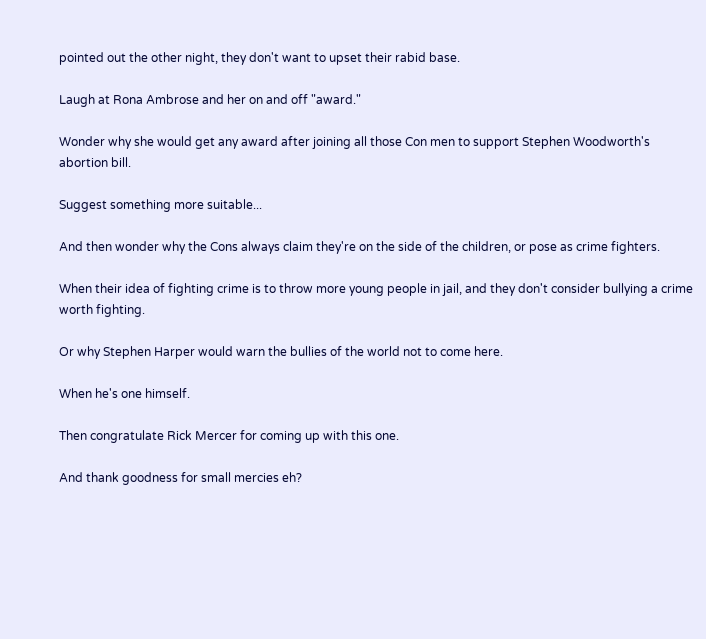pointed out the other night, they don't want to upset their rabid base.

Laugh at Rona Ambrose and her on and off "award."

Wonder why she would get any award after joining all those Con men to support Stephen Woodworth's abortion bill.

Suggest something more suitable...

And then wonder why the Cons always claim they're on the side of the children, or pose as crime fighters.

When their idea of fighting crime is to throw more young people in jail, and they don't consider bullying a crime worth fighting.

Or why Stephen Harper would warn the bullies of the world not to come here.

When he's one himself.

Then congratulate Rick Mercer for coming up with this one.

And thank goodness for small mercies eh?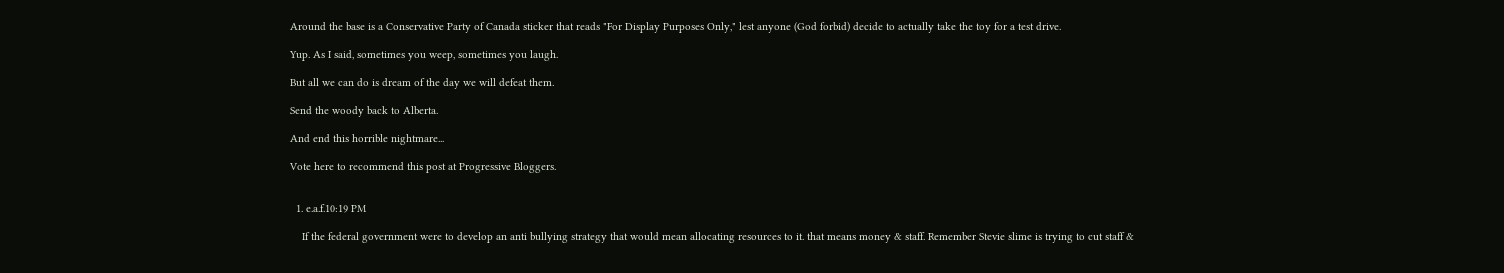Around the base is a Conservative Party of Canada sticker that reads "For Display Purposes Only," lest anyone (God forbid) decide to actually take the toy for a test drive.

Yup. As I said, sometimes you weep, sometimes you laugh.

But all we can do is dream of the day we will defeat them.

Send the woody back to Alberta.

And end this horrible nightmare...

Vote here to recommend this post at Progressive Bloggers.


  1. e.a.f.10:19 PM

    If the federal government were to develop an anti bullying strategy that would mean allocating resources to it. that means money & staff. Remember Stevie slime is trying to cut staff &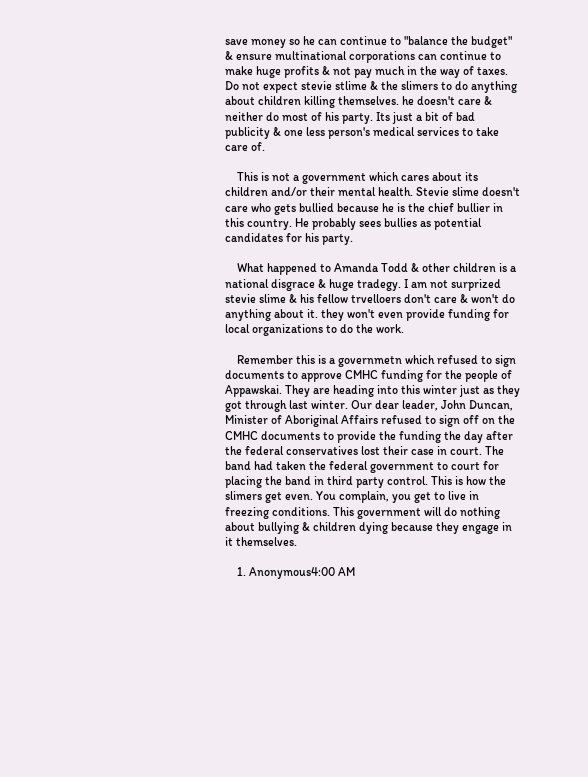save money so he can continue to "balance the budget" & ensure multinational corporations can continue to make huge profits & not pay much in the way of taxes. Do not expect stevie stlime & the slimers to do anything about children killing themselves. he doesn't care & neither do most of his party. Its just a bit of bad publicity & one less person's medical services to take care of.

    This is not a government which cares about its children and/or their mental health. Stevie slime doesn't care who gets bullied because he is the chief bullier in this country. He probably sees bullies as potential candidates for his party.

    What happened to Amanda Todd & other children is a national disgrace & huge tradegy. I am not surprized stevie slime & his fellow trvelloers don't care & won't do anything about it. they won't even provide funding for local organizations to do the work.

    Remember this is a governmetn which refused to sign documents to approve CMHC funding for the people of Appawskai. They are heading into this winter just as they got through last winter. Our dear leader, John Duncan, Minister of Aboriginal Affairs refused to sign off on the CMHC documents to provide the funding the day after the federal conservatives lost their case in court. The band had taken the federal government to court for placing the band in third party control. This is how the slimers get even. You complain, you get to live in freezing conditions. This government will do nothing about bullying & children dying because they engage in it themselves.

    1. Anonymous4:00 AM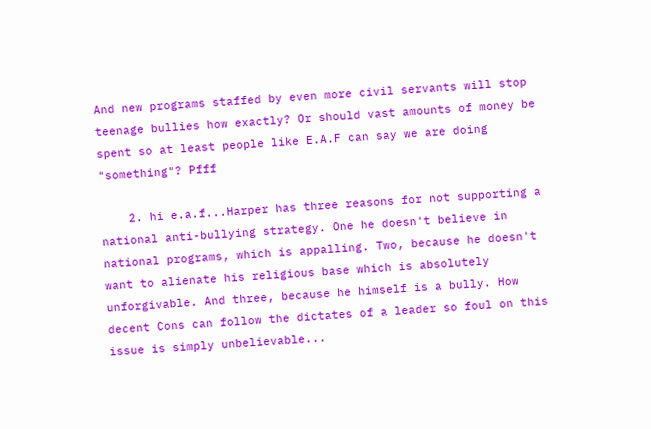And new programs staffed by even more civil servants will stop teenage bullies how exactly? Or should vast amounts of money be spent so at least people like E.A.F can say we are doing "something"? Pfff

    2. hi e.a.f...Harper has three reasons for not supporting a national anti-bullying strategy. One he doesn't believe in national programs, which is appalling. Two, because he doesn't want to alienate his religious base which is absolutely unforgivable. And three, because he himself is a bully. How decent Cons can follow the dictates of a leader so foul on this issue is simply unbelievable...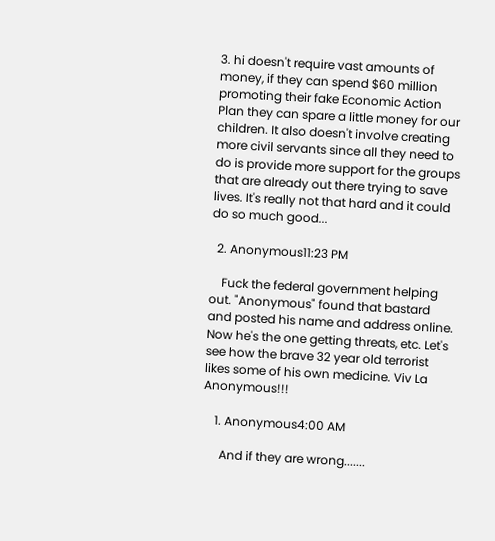3. hi doesn't require vast amounts of money, if they can spend $60 million promoting their fake Economic Action Plan they can spare a little money for our children. It also doesn't involve creating more civil servants since all they need to do is provide more support for the groups that are already out there trying to save lives. It's really not that hard and it could do so much good...

  2. Anonymous11:23 PM

    Fuck the federal government helping out. "Anonymous" found that bastard and posted his name and address online. Now he's the one getting threats, etc. Let's see how the brave 32 year old terrorist likes some of his own medicine. Viv La Anonymous!!!

    1. Anonymous4:00 AM

      And if they are wrong.......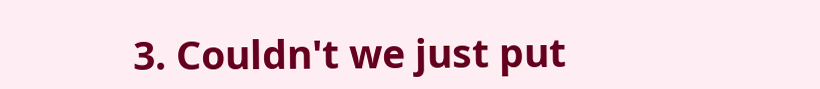3. Couldn't we just put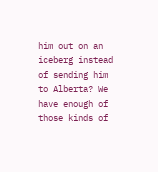him out on an iceberg instead of sending him to Alberta? We have enough of those kinds of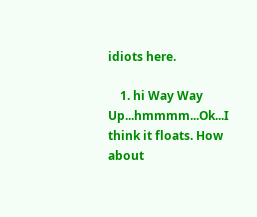idiots here.

    1. hi Way Way Up...hmmmm...Ok...I think it floats. How about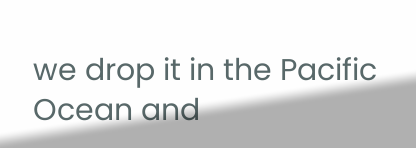we drop it in the Pacific Ocean and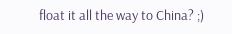float it all the way to China? ;)